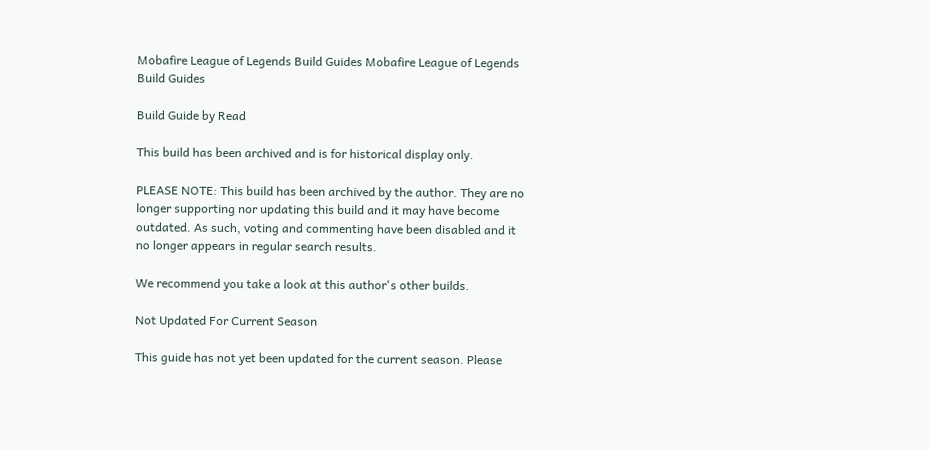Mobafire League of Legends Build Guides Mobafire League of Legends Build Guides

Build Guide by Read

This build has been archived and is for historical display only.

PLEASE NOTE: This build has been archived by the author. They are no longer supporting nor updating this build and it may have become outdated. As such, voting and commenting have been disabled and it no longer appears in regular search results.

We recommend you take a look at this author's other builds.

Not Updated For Current Season

This guide has not yet been updated for the current season. Please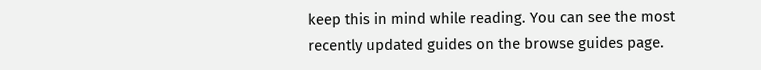keep this in mind while reading. You can see the most recently updated guides on the browse guides page.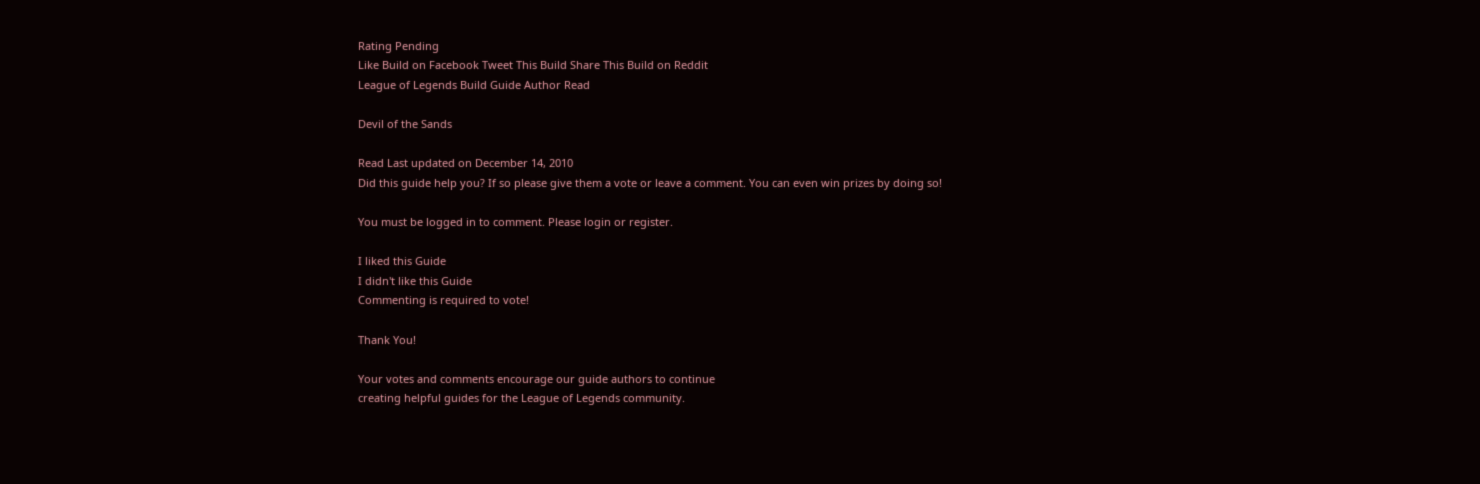Rating Pending
Like Build on Facebook Tweet This Build Share This Build on Reddit
League of Legends Build Guide Author Read

Devil of the Sands

Read Last updated on December 14, 2010
Did this guide help you? If so please give them a vote or leave a comment. You can even win prizes by doing so!

You must be logged in to comment. Please login or register.

I liked this Guide
I didn't like this Guide
Commenting is required to vote!

Thank You!

Your votes and comments encourage our guide authors to continue
creating helpful guides for the League of Legends community.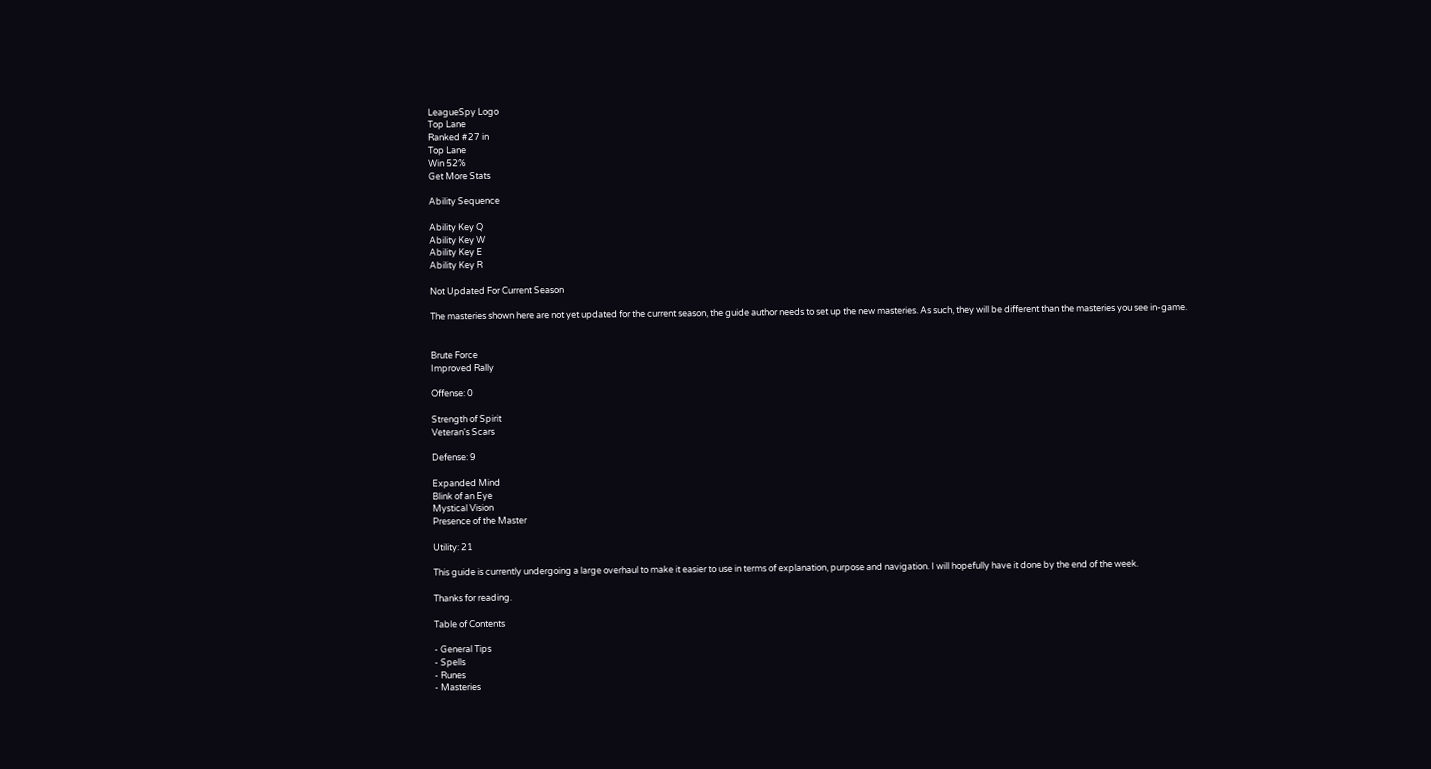LeagueSpy Logo
Top Lane
Ranked #27 in
Top Lane
Win 52%
Get More Stats

Ability Sequence

Ability Key Q
Ability Key W
Ability Key E
Ability Key R

Not Updated For Current Season

The masteries shown here are not yet updated for the current season, the guide author needs to set up the new masteries. As such, they will be different than the masteries you see in-game.


Brute Force
Improved Rally

Offense: 0

Strength of Spirit
Veteran's Scars

Defense: 9

Expanded Mind
Blink of an Eye
Mystical Vision
Presence of the Master

Utility: 21

This guide is currently undergoing a large overhaul to make it easier to use in terms of explanation, purpose and navigation. I will hopefully have it done by the end of the week.

Thanks for reading.

Table of Contents

- General Tips
- Spells
- Runes
- Masteries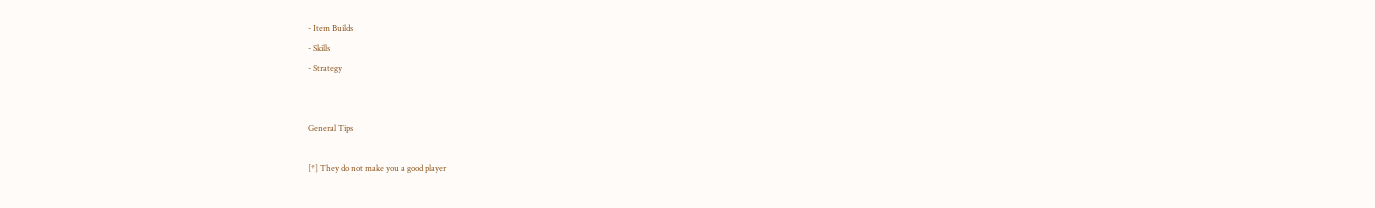- Item Builds
- Skills
- Strategy


General Tips

[*] They do not make you a good player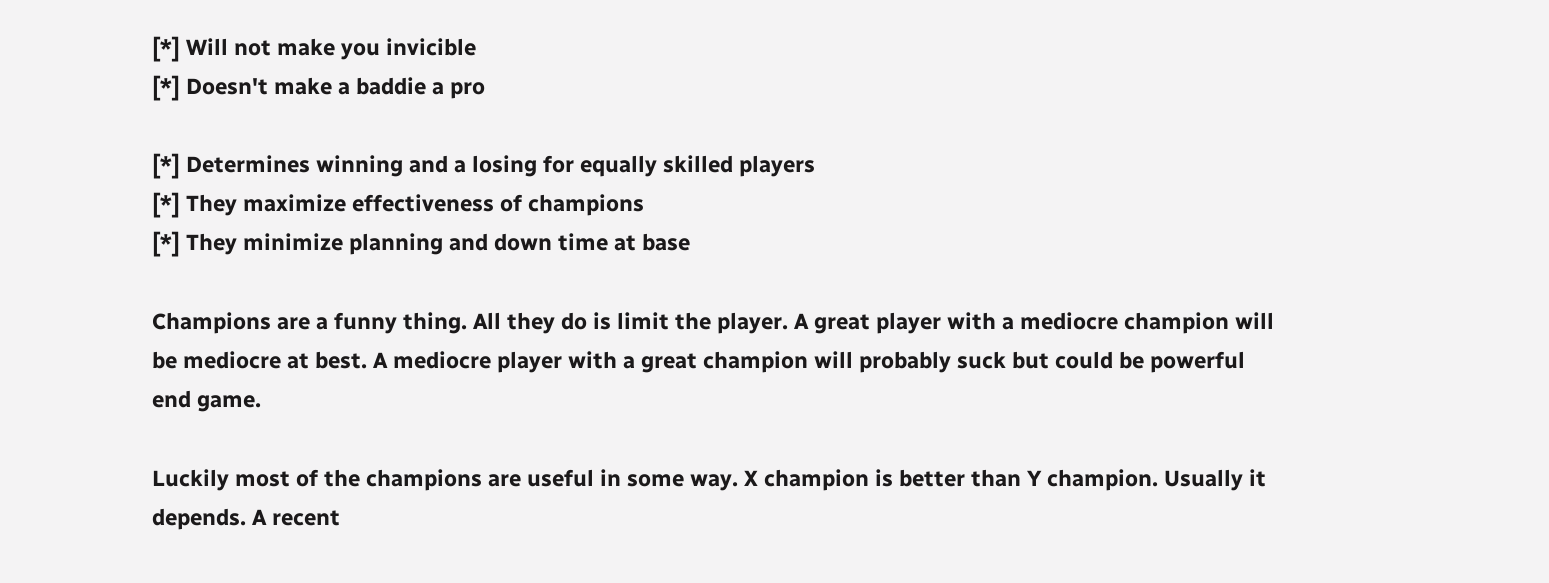[*] Will not make you invicible
[*] Doesn't make a baddie a pro

[*] Determines winning and a losing for equally skilled players
[*] They maximize effectiveness of champions
[*] They minimize planning and down time at base

Champions are a funny thing. All they do is limit the player. A great player with a mediocre champion will be mediocre at best. A mediocre player with a great champion will probably suck but could be powerful end game.

Luckily most of the champions are useful in some way. X champion is better than Y champion. Usually it depends. A recent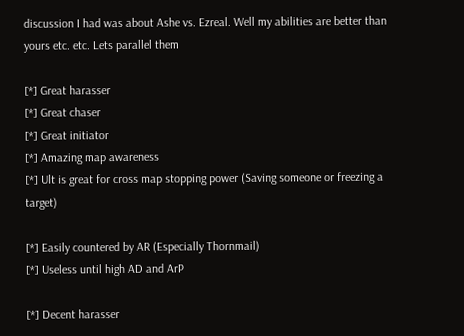discussion I had was about Ashe vs. Ezreal. Well my abilities are better than yours etc. etc. Lets parallel them

[*] Great harasser
[*] Great chaser
[*] Great initiator
[*] Amazing map awareness
[*] Ult is great for cross map stopping power (Saving someone or freezing a target)

[*] Easily countered by AR (Especially Thornmail)
[*] Useless until high AD and ArP

[*] Decent harasser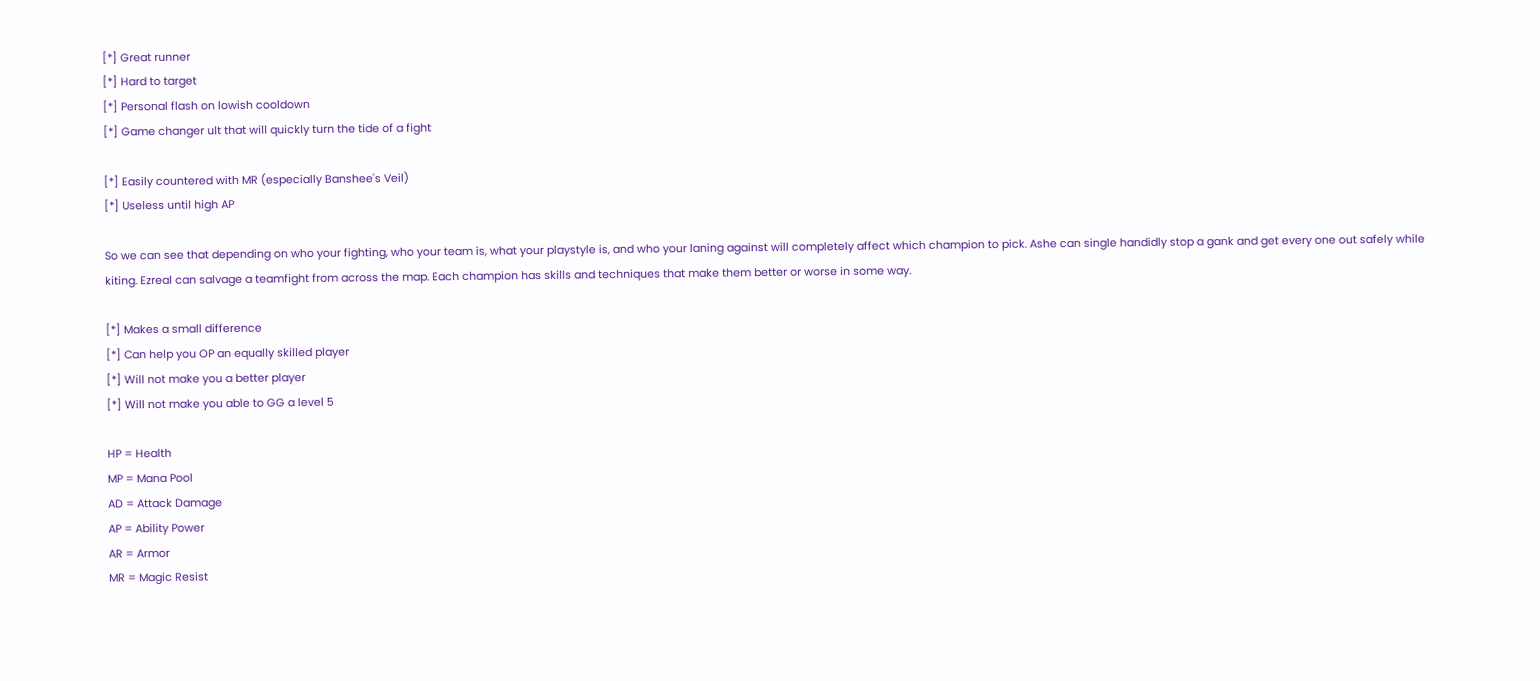[*] Great runner
[*] Hard to target
[*] Personal flash on lowish cooldown
[*] Game changer ult that will quickly turn the tide of a fight

[*] Easily countered with MR (especially Banshee's Veil)
[*] Useless until high AP

So we can see that depending on who your fighting, who your team is, what your playstyle is, and who your laning against will completely affect which champion to pick. Ashe can single handidly stop a gank and get every one out safely while kiting. Ezreal can salvage a teamfight from across the map. Each champion has skills and techniques that make them better or worse in some way.

[*] Makes a small difference
[*] Can help you OP an equally skilled player
[*] Will not make you a better player
[*] Will not make you able to GG a level 5

HP = Health
MP = Mana Pool
AD = Attack Damage
AP = Ability Power
AR = Armor
MR = Magic Resist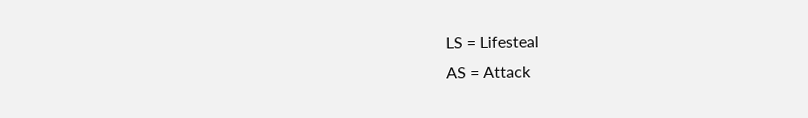LS = Lifesteal
AS = Attack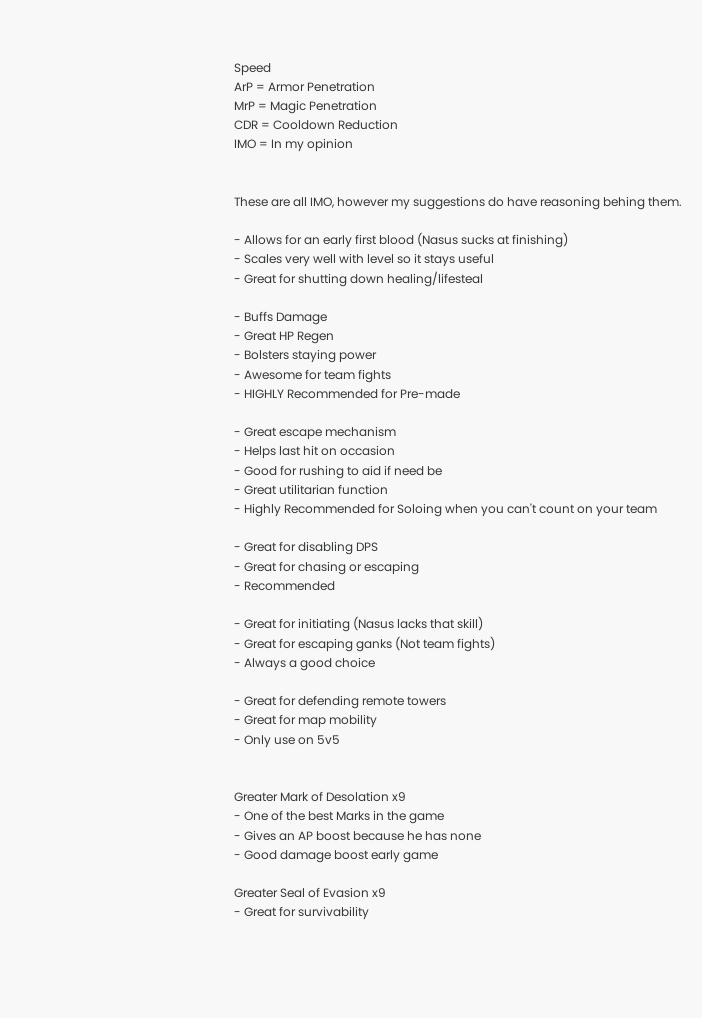Speed
ArP = Armor Penetration
MrP = Magic Penetration
CDR = Cooldown Reduction
IMO = In my opinion


These are all IMO, however my suggestions do have reasoning behing them.

- Allows for an early first blood (Nasus sucks at finishing)
- Scales very well with level so it stays useful
- Great for shutting down healing/lifesteal

- Buffs Damage
- Great HP Regen
- Bolsters staying power
- Awesome for team fights
- HIGHLY Recommended for Pre-made

- Great escape mechanism
- Helps last hit on occasion
- Good for rushing to aid if need be
- Great utilitarian function
- Highly Recommended for Soloing when you can't count on your team

- Great for disabling DPS
- Great for chasing or escaping
- Recommended

- Great for initiating (Nasus lacks that skill)
- Great for escaping ganks (Not team fights)
- Always a good choice

- Great for defending remote towers
- Great for map mobility
- Only use on 5v5


Greater Mark of Desolation x9
- One of the best Marks in the game
- Gives an AP boost because he has none
- Good damage boost early game

Greater Seal of Evasion x9
- Great for survivability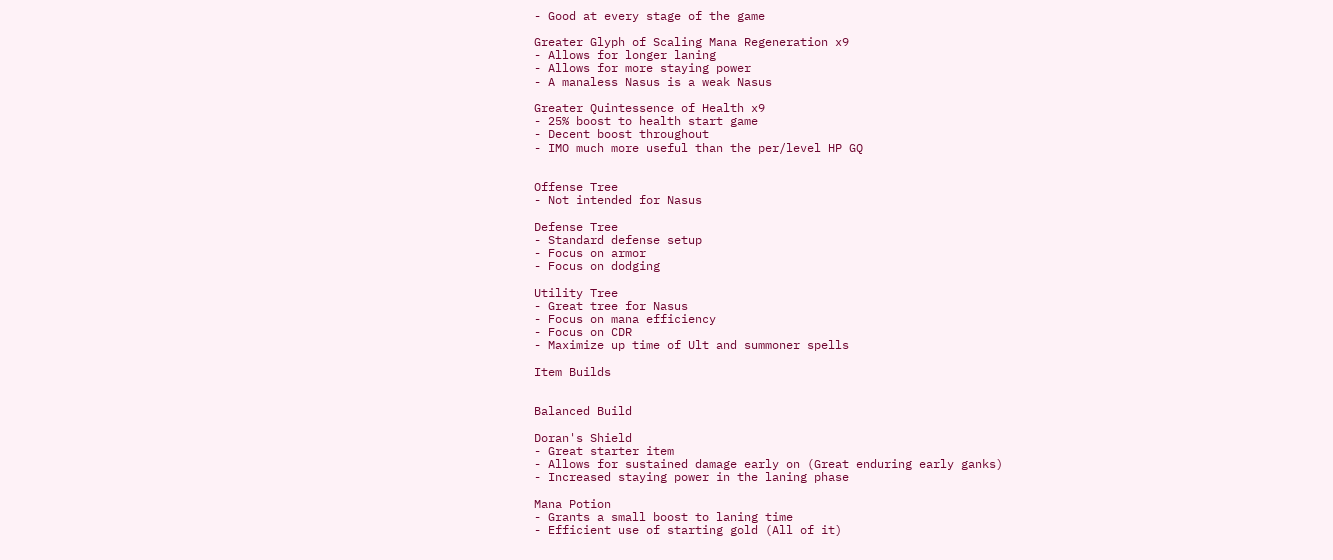- Good at every stage of the game

Greater Glyph of Scaling Mana Regeneration x9
- Allows for longer laning
- Allows for more staying power
- A manaless Nasus is a weak Nasus

Greater Quintessence of Health x9
- 25% boost to health start game
- Decent boost throughout
- IMO much more useful than the per/level HP GQ


Offense Tree
- Not intended for Nasus

Defense Tree
- Standard defense setup
- Focus on armor
- Focus on dodging

Utility Tree
- Great tree for Nasus
- Focus on mana efficiency
- Focus on CDR
- Maximize up time of Ult and summoner spells

Item Builds


Balanced Build

Doran's Shield
- Great starter item
- Allows for sustained damage early on (Great enduring early ganks)
- Increased staying power in the laning phase

Mana Potion
- Grants a small boost to laning time
- Efficient use of starting gold (All of it)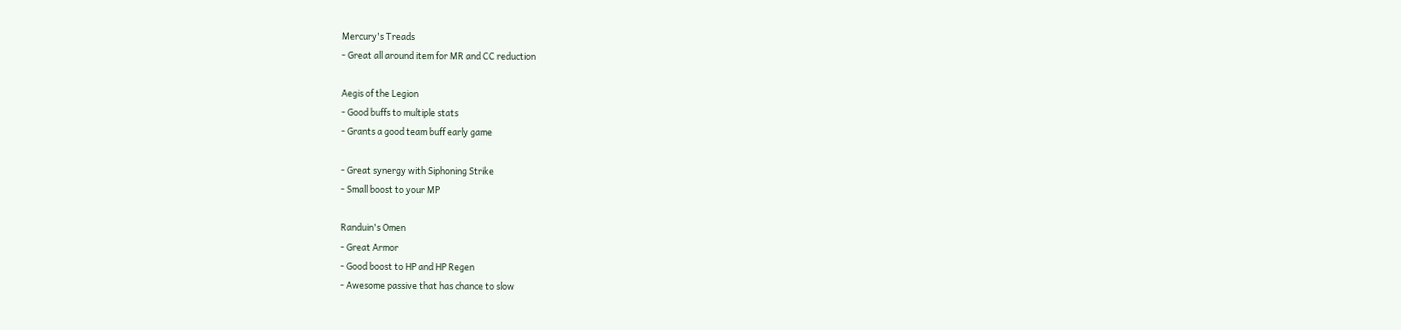Mercury's Treads
- Great all around item for MR and CC reduction

Aegis of the Legion
- Good buffs to multiple stats
- Grants a good team buff early game

- Great synergy with Siphoning Strike
- Small boost to your MP

Randuin's Omen
- Great Armor
- Good boost to HP and HP Regen
- Awesome passive that has chance to slow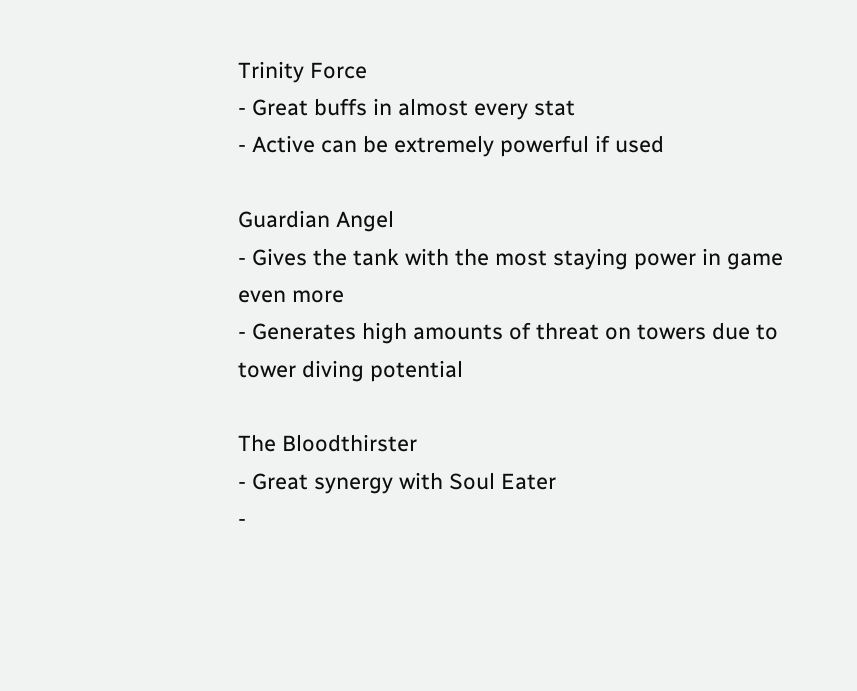Trinity Force
- Great buffs in almost every stat
- Active can be extremely powerful if used

Guardian Angel
- Gives the tank with the most staying power in game even more
- Generates high amounts of threat on towers due to tower diving potential

The Bloodthirster
- Great synergy with Soul Eater
-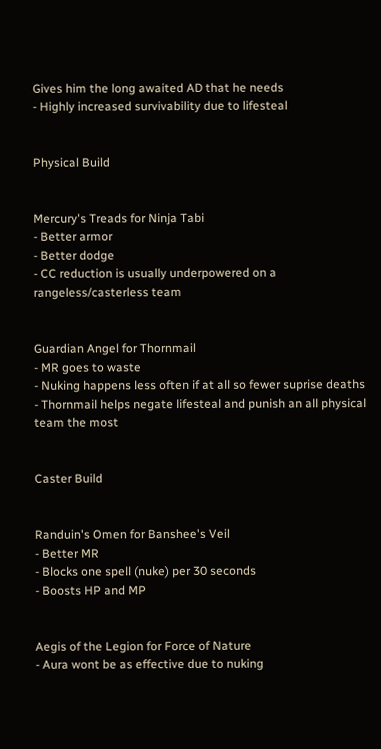Gives him the long awaited AD that he needs
- Highly increased survivability due to lifesteal


Physical Build


Mercury's Treads for Ninja Tabi
- Better armor
- Better dodge
- CC reduction is usually underpowered on a rangeless/casterless team


Guardian Angel for Thornmail
- MR goes to waste
- Nuking happens less often if at all so fewer suprise deaths
- Thornmail helps negate lifesteal and punish an all physical team the most


Caster Build


Randuin's Omen for Banshee's Veil
- Better MR
- Blocks one spell (nuke) per 30 seconds
- Boosts HP and MP


Aegis of the Legion for Force of Nature
- Aura wont be as effective due to nuking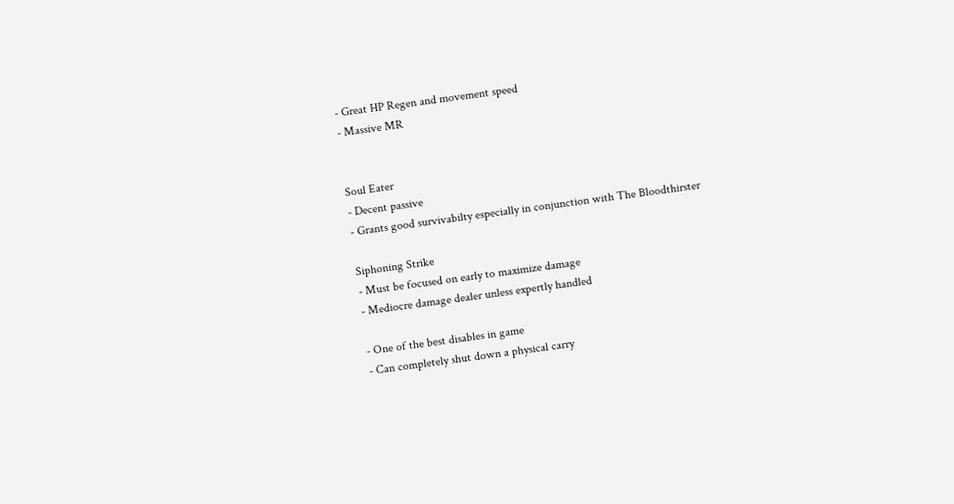- Great HP Regen and movement speed
- Massive MR


Soul Eater
- Decent passive
- Grants good survivabilty especially in conjunction with The Bloodthirster

Siphoning Strike
- Must be focused on early to maximize damage
- Mediocre damage dealer unless expertly handled

- One of the best disables in game
- Can completely shut down a physical carry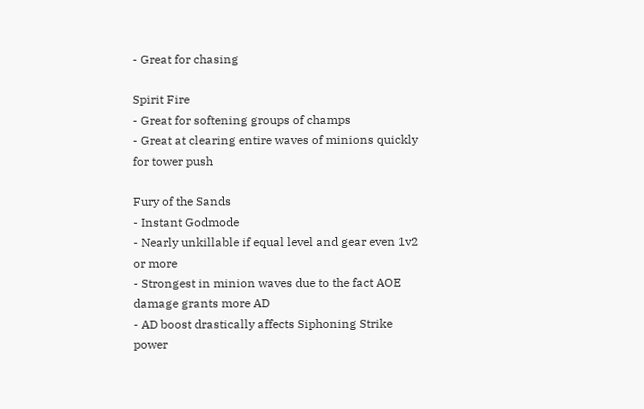- Great for chasing

Spirit Fire
- Great for softening groups of champs
- Great at clearing entire waves of minions quickly for tower push

Fury of the Sands
- Instant Godmode
- Nearly unkillable if equal level and gear even 1v2 or more
- Strongest in minion waves due to the fact AOE damage grants more AD
- AD boost drastically affects Siphoning Strike power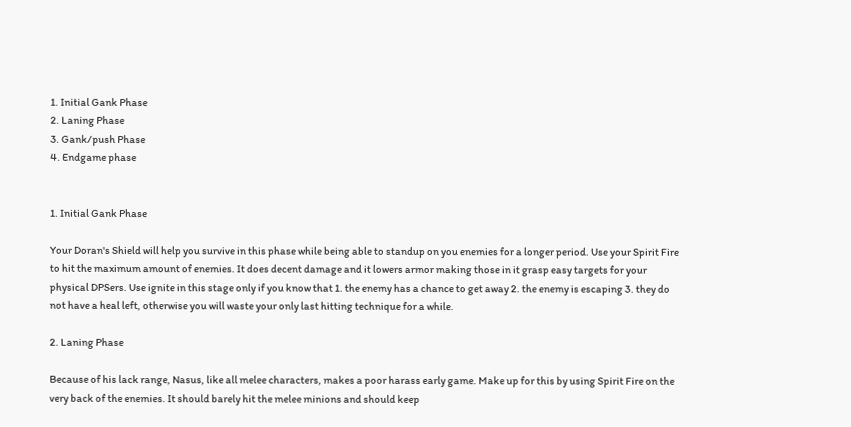1. Initial Gank Phase
2. Laning Phase
3. Gank/push Phase
4. Endgame phase


1. Initial Gank Phase

Your Doran's Shield will help you survive in this phase while being able to standup on you enemies for a longer period. Use your Spirit Fire to hit the maximum amount of enemies. It does decent damage and it lowers armor making those in it grasp easy targets for your physical DPSers. Use ignite in this stage only if you know that 1. the enemy has a chance to get away 2. the enemy is escaping 3. they do not have a heal left, otherwise you will waste your only last hitting technique for a while.

2. Laning Phase

Because of his lack range, Nasus, like all melee characters, makes a poor harass early game. Make up for this by using Spirit Fire on the very back of the enemies. It should barely hit the melee minions and should keep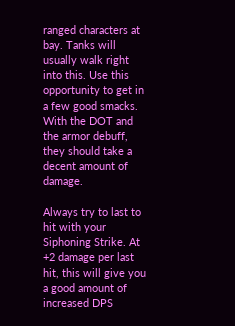ranged characters at bay. Tanks will usually walk right into this. Use this opportunity to get in a few good smacks. With the DOT and the armor debuff, they should take a decent amount of damage.

Always try to last to hit with your Siphoning Strike. At +2 damage per last hit, this will give you a good amount of increased DPS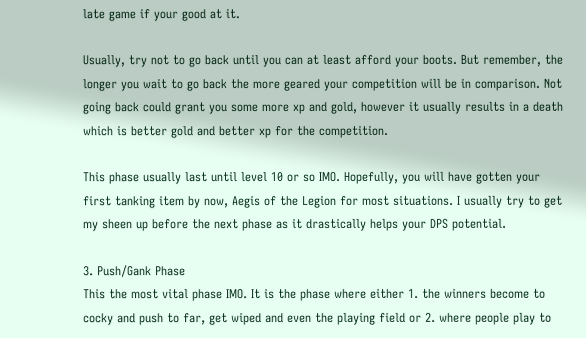late game if your good at it.

Usually, try not to go back until you can at least afford your boots. But remember, the longer you wait to go back the more geared your competition will be in comparison. Not going back could grant you some more xp and gold, however it usually results in a death which is better gold and better xp for the competition.

This phase usually last until level 10 or so IMO. Hopefully, you will have gotten your first tanking item by now, Aegis of the Legion for most situations. I usually try to get my sheen up before the next phase as it drastically helps your DPS potential.

3. Push/Gank Phase
This the most vital phase IMO. It is the phase where either 1. the winners become to cocky and push to far, get wiped and even the playing field or 2. where people play to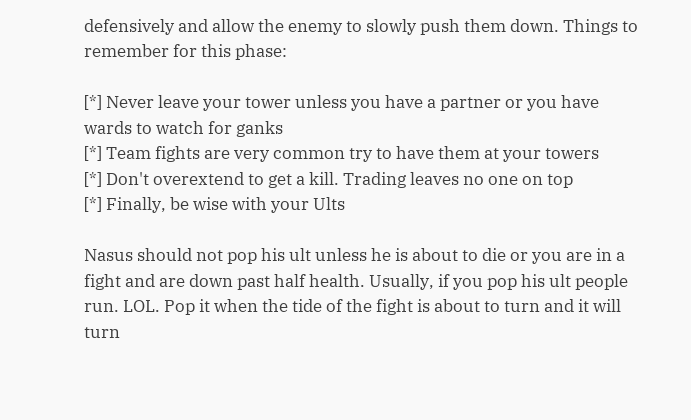defensively and allow the enemy to slowly push them down. Things to remember for this phase:

[*] Never leave your tower unless you have a partner or you have wards to watch for ganks
[*] Team fights are very common try to have them at your towers
[*] Don't overextend to get a kill. Trading leaves no one on top
[*] Finally, be wise with your Ults

Nasus should not pop his ult unless he is about to die or you are in a fight and are down past half health. Usually, if you pop his ult people run. LOL. Pop it when the tide of the fight is about to turn and it will turn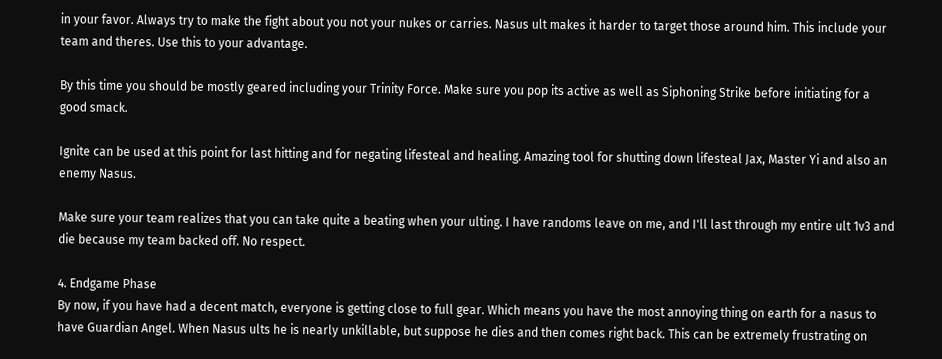in your favor. Always try to make the fight about you not your nukes or carries. Nasus ult makes it harder to target those around him. This include your team and theres. Use this to your advantage.

By this time you should be mostly geared including your Trinity Force. Make sure you pop its active as well as Siphoning Strike before initiating for a good smack.

Ignite can be used at this point for last hitting and for negating lifesteal and healing. Amazing tool for shutting down lifesteal Jax, Master Yi and also an enemy Nasus.

Make sure your team realizes that you can take quite a beating when your ulting. I have randoms leave on me, and I'll last through my entire ult 1v3 and die because my team backed off. No respect.

4. Endgame Phase
By now, if you have had a decent match, everyone is getting close to full gear. Which means you have the most annoying thing on earth for a nasus to have Guardian Angel. When Nasus ults he is nearly unkillable, but suppose he dies and then comes right back. This can be extremely frustrating on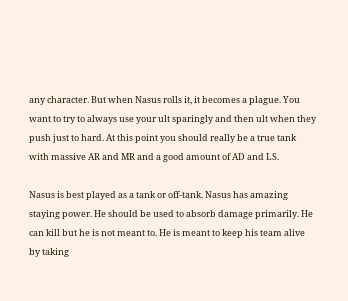any character. But when Nasus rolls it, it becomes a plague. You want to try to always use your ult sparingly and then ult when they push just to hard. At this point you should really be a true tank with massive AR and MR and a good amount of AD and LS.

Nasus is best played as a tank or off-tank. Nasus has amazing staying power. He should be used to absorb damage primarily. He can kill but he is not meant to. He is meant to keep his team alive by taking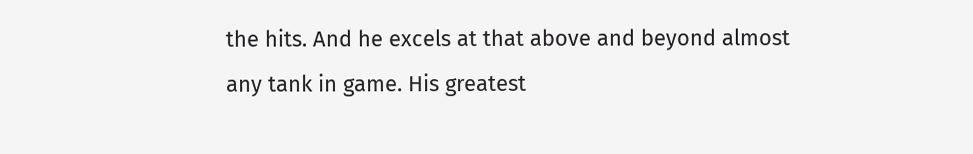the hits. And he excels at that above and beyond almost any tank in game. His greatest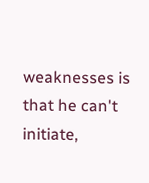weaknesses is that he can't initiate,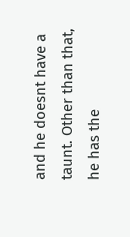and he doesnt have a taunt. Other than that, he has the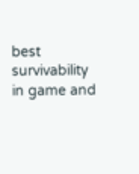best survivability in game and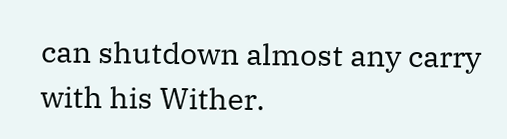can shutdown almost any carry with his Wither.